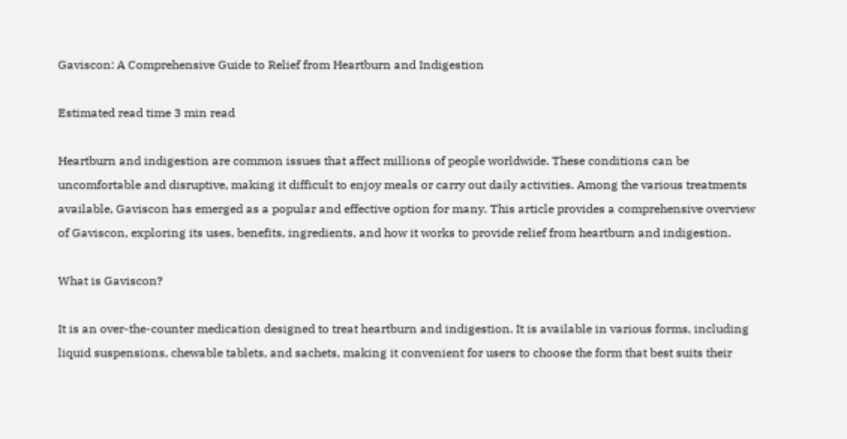Gaviscon: A Comprehensive Guide to Relief from Heartburn and Indigestion

Estimated read time 3 min read

Heartburn and indigestion are common issues that affect millions of people worldwide. These conditions can be uncomfortable and disruptive, making it difficult to enjoy meals or carry out daily activities. Among the various treatments available, Gaviscon has emerged as a popular and effective option for many. This article provides a comprehensive overview of Gaviscon, exploring its uses, benefits, ingredients, and how it works to provide relief from heartburn and indigestion.

What is Gaviscon?

It is an over-the-counter medication designed to treat heartburn and indigestion. It is available in various forms, including liquid suspensions, chewable tablets, and sachets, making it convenient for users to choose the form that best suits their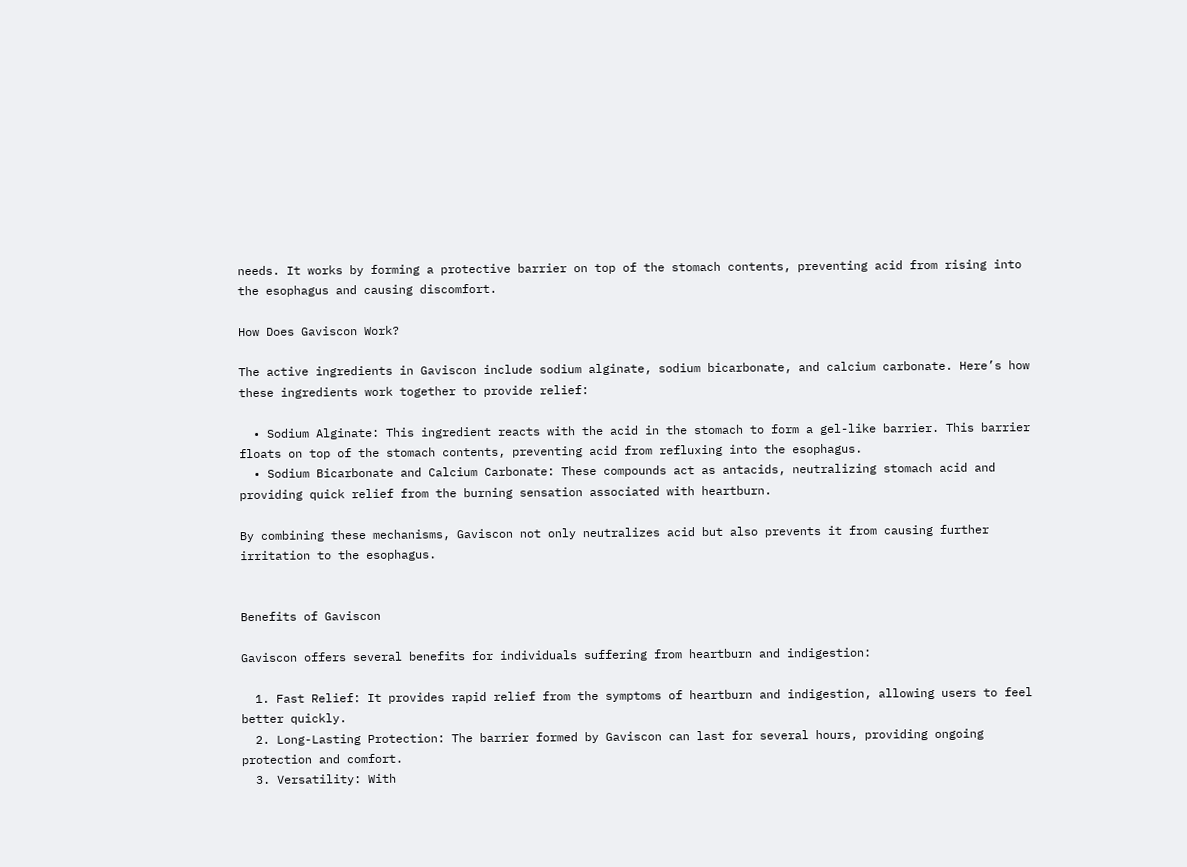needs. It works by forming a protective barrier on top of the stomach contents, preventing acid from rising into the esophagus and causing discomfort.

How Does Gaviscon Work?

The active ingredients in Gaviscon include sodium alginate, sodium bicarbonate, and calcium carbonate. Here’s how these ingredients work together to provide relief:

  • Sodium Alginate: This ingredient reacts with the acid in the stomach to form a gel-like barrier. This barrier floats on top of the stomach contents, preventing acid from refluxing into the esophagus.
  • Sodium Bicarbonate and Calcium Carbonate: These compounds act as antacids, neutralizing stomach acid and providing quick relief from the burning sensation associated with heartburn.

By combining these mechanisms, Gaviscon not only neutralizes acid but also prevents it from causing further irritation to the esophagus.


Benefits of Gaviscon

Gaviscon offers several benefits for individuals suffering from heartburn and indigestion:

  1. Fast Relief: It provides rapid relief from the symptoms of heartburn and indigestion, allowing users to feel better quickly.
  2. Long-Lasting Protection: The barrier formed by Gaviscon can last for several hours, providing ongoing protection and comfort.
  3. Versatility: With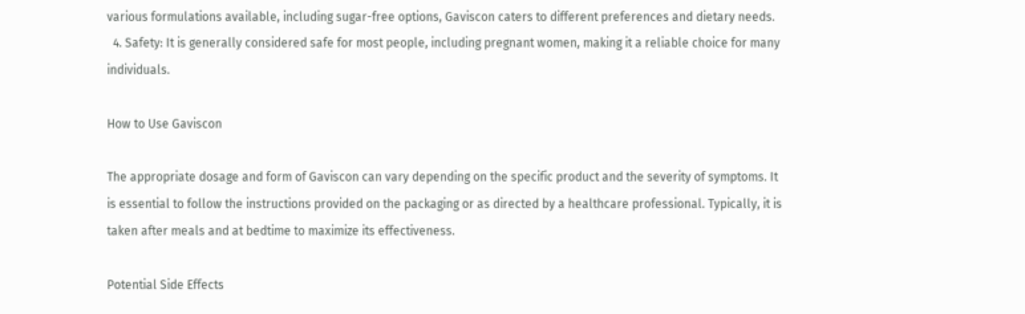various formulations available, including sugar-free options, Gaviscon caters to different preferences and dietary needs.
  4. Safety: It is generally considered safe for most people, including pregnant women, making it a reliable choice for many individuals.

How to Use Gaviscon

The appropriate dosage and form of Gaviscon can vary depending on the specific product and the severity of symptoms. It is essential to follow the instructions provided on the packaging or as directed by a healthcare professional. Typically, it is taken after meals and at bedtime to maximize its effectiveness.

Potential Side Effects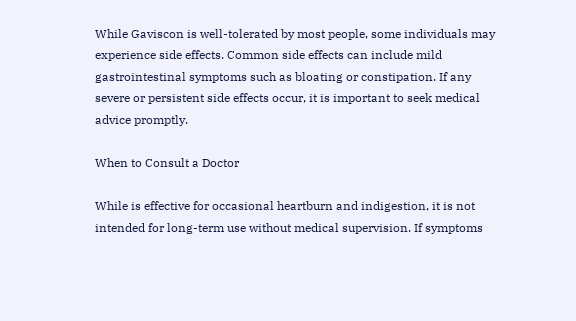While Gaviscon is well-tolerated by most people, some individuals may experience side effects. Common side effects can include mild gastrointestinal symptoms such as bloating or constipation. If any severe or persistent side effects occur, it is important to seek medical advice promptly.

When to Consult a Doctor

While is effective for occasional heartburn and indigestion, it is not intended for long-term use without medical supervision. If symptoms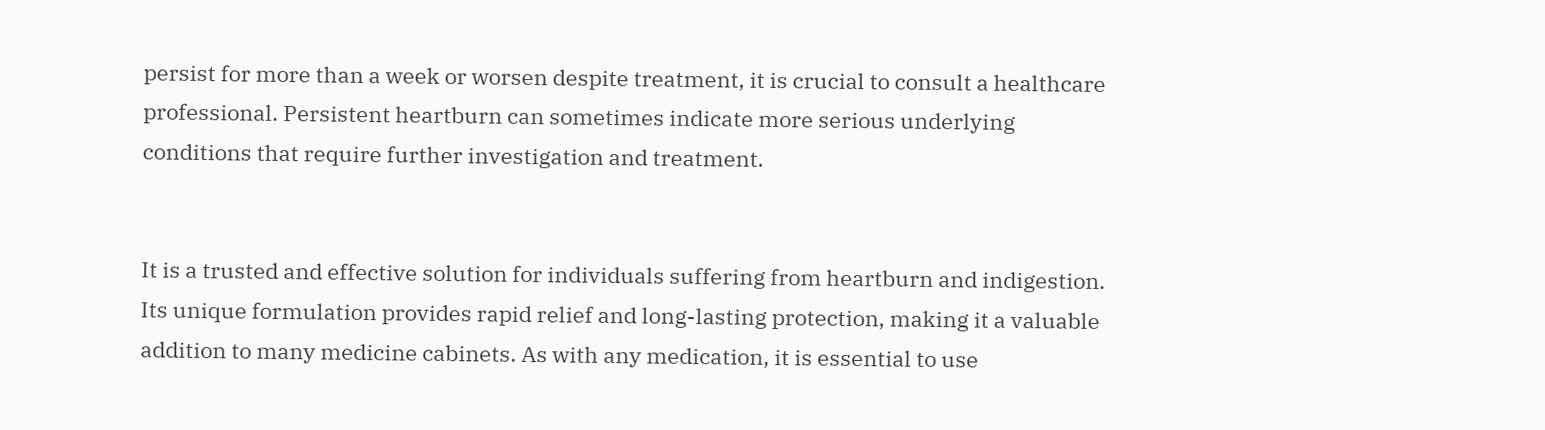persist for more than a week or worsen despite treatment, it is crucial to consult a healthcare professional. Persistent heartburn can sometimes indicate more serious underlying conditions that require further investigation and treatment.


It is a trusted and effective solution for individuals suffering from heartburn and indigestion. Its unique formulation provides rapid relief and long-lasting protection, making it a valuable addition to many medicine cabinets. As with any medication, it is essential to use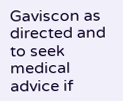Gaviscon as directed and to seek medical advice if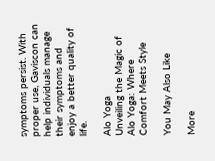symptoms persist. With proper use, Gaviscon can help individuals manage their symptoms and enjoy a better quality of life.

Alo Yoga
Unveiling the Magic of Alo Yoga: Where Comfort Meets Style

You May Also Like

More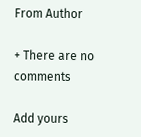From Author

+ There are no comments

Add yours